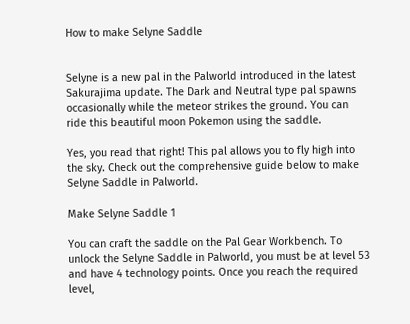How to make Selyne Saddle


Selyne is a new pal in the Palworld introduced in the latest Sakurajima update. The Dark and Neutral type pal spawns occasionally while the meteor strikes the ground. You can ride this beautiful moon Pokemon using the saddle.

Yes, you read that right! This pal allows you to fly high into the sky. Check out the comprehensive guide below to make Selyne Saddle in Palworld.

Make Selyne Saddle 1

You can craft the saddle on the Pal Gear Workbench. To unlock the Selyne Saddle in Palworld, you must be at level 53 and have 4 technology points. Once you reach the required level,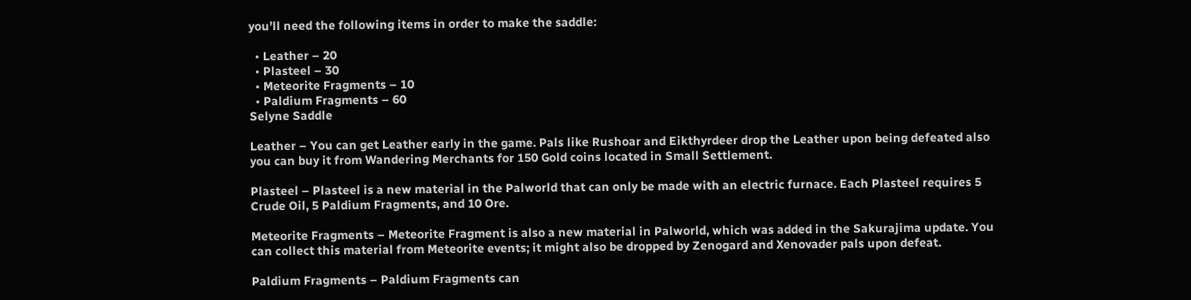you’ll need the following items in order to make the saddle:

  • Leather – 20
  • Plasteel – 30
  • Meteorite Fragments – 10
  • Paldium Fragments – 60
Selyne Saddle

Leather – You can get Leather early in the game. Pals like Rushoar and Eikthyrdeer drop the Leather upon being defeated also you can buy it from Wandering Merchants for 150 Gold coins located in Small Settlement.

Plasteel – Plasteel is a new material in the Palworld that can only be made with an electric furnace. Each Plasteel requires 5 Crude Oil, 5 Paldium Fragments, and 10 Ore.

Meteorite Fragments – Meteorite Fragment is also a new material in Palworld, which was added in the Sakurajima update. You can collect this material from Meteorite events; it might also be dropped by Zenogard and Xenovader pals upon defeat.

Paldium Fragments – Paldium Fragments can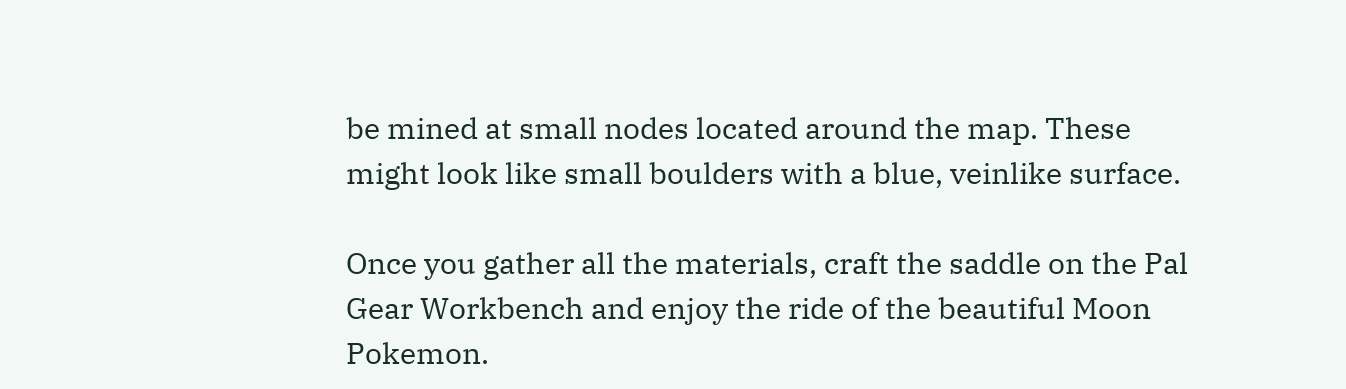be mined at small nodes located around the map. These might look like small boulders with a blue, veinlike surface.

Once you gather all the materials, craft the saddle on the Pal Gear Workbench and enjoy the ride of the beautiful Moon Pokemon.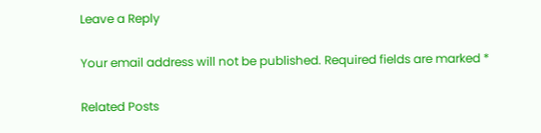Leave a Reply

Your email address will not be published. Required fields are marked *

Related Posts